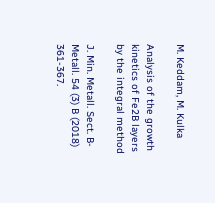M. Keddam, M. Kulka

Analysis of the growth kinetics of Fe2B layers by the integral method

J. Min. Metall. Sect. B-Metall. 54 (3) B (2018) 361-367.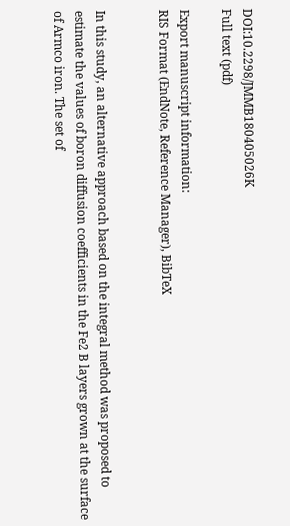DOI:10.2298/JMMB180405026K
Full text (pdf)

Export manuscript information:
RIS Format (EndNote, Reference Manager), BibTeX


In this study, an alternative approach based on the integral method was proposed to estimate the values of boron diffusion coefficients in the Fe2 B layers grown at the surface of Armco iron. The set of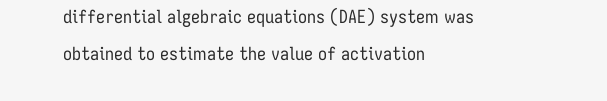differential algebraic equations (DAE) system was obtained to estimate the value of activation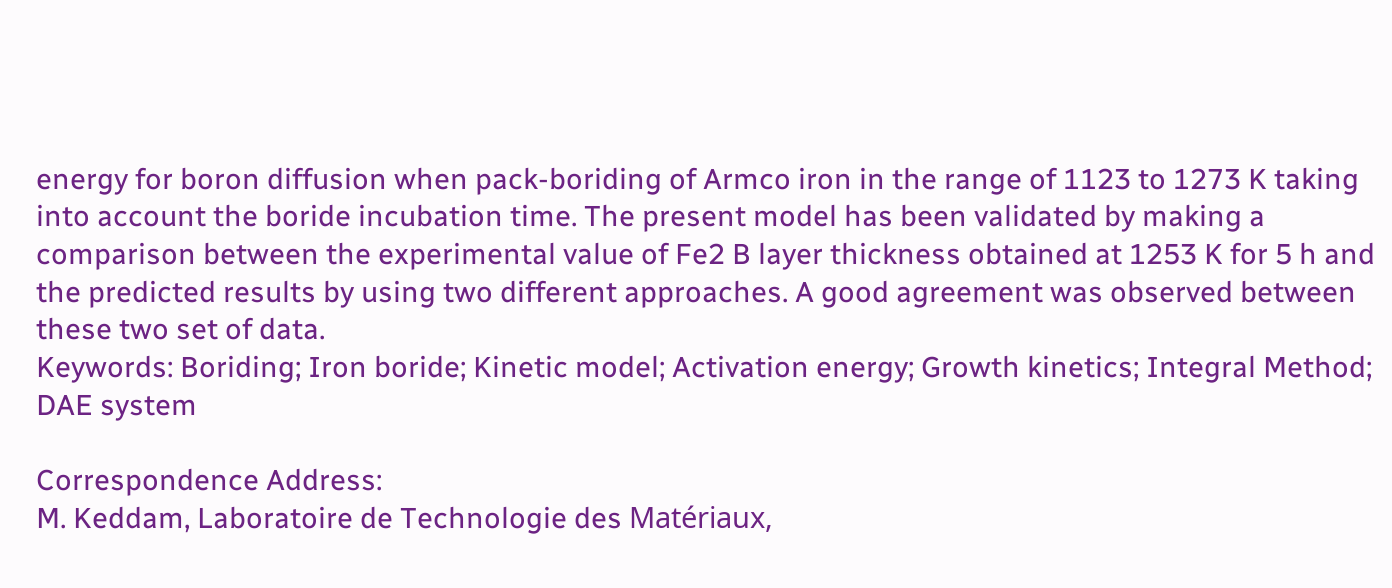energy for boron diffusion when pack-boriding of Armco iron in the range of 1123 to 1273 K taking into account the boride incubation time. The present model has been validated by making a comparison between the experimental value of Fe2 B layer thickness obtained at 1253 K for 5 h and the predicted results by using two different approaches. A good agreement was observed between these two set of data.
Keywords: Boriding; Iron boride; Kinetic model; Activation energy; Growth kinetics; Integral Method; DAE system

Correspondence Address:
M. Keddam, Laboratoire de Technologie des Matériaux,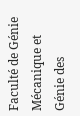Faculté de Génie Mécanique et Génie des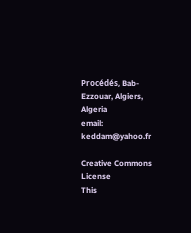Procédés, Bab-Ezzouar, Algiers, Algeria
email: keddam@yahoo.fr

Creative Commons License
This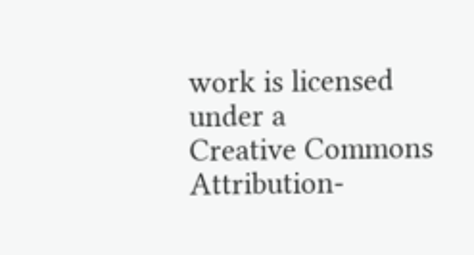work is licensed under a
Creative Commons Attribution-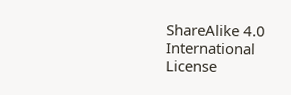ShareAlike 4.0 International License